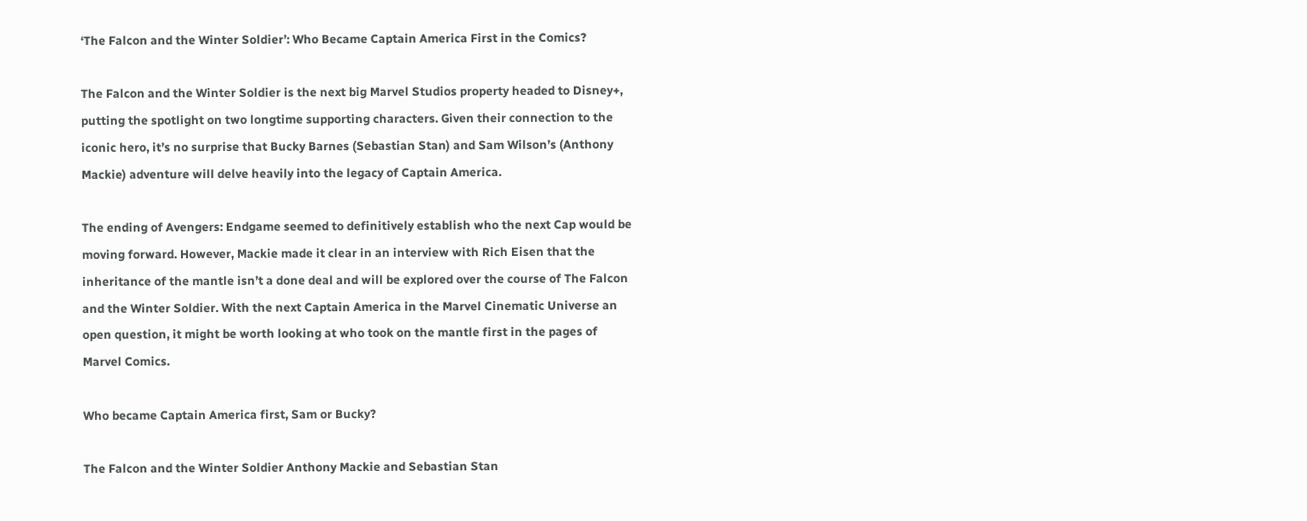‘The Falcon and the Winter Soldier’: Who Became Captain America First in the Comics?

The Falcon and the Winter Soldier is the next big Marvel Studios property headed to Disney+, putting the spotlight on two longtime supporting characters. Given their connection to the iconic hero, it’s no surprise that Bucky Barnes (Sebastian Stan) and Sam Wilson’s (Anthony Mackie) adventure will delve heavily into the legacy of Captain America.

The ending of Avengers: Endgame seemed to definitively establish who the next Cap would be moving forward. However, Mackie made it clear in an interview with Rich Eisen that the inheritance of the mantle isn’t a done deal and will be explored over the course of The Falcon and the Winter Soldier. With the next Captain America in the Marvel Cinematic Universe an open question, it might be worth looking at who took on the mantle first in the pages of Marvel Comics.

Who became Captain America first, Sam or Bucky?

The Falcon and the Winter Soldier Anthony Mackie and Sebastian Stan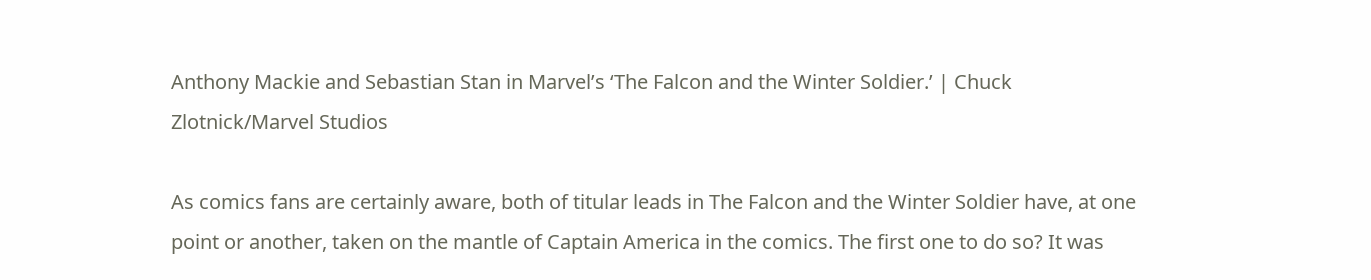Anthony Mackie and Sebastian Stan in Marvel’s ‘The Falcon and the Winter Soldier.’ | Chuck Zlotnick/Marvel Studios

As comics fans are certainly aware, both of titular leads in The Falcon and the Winter Soldier have, at one point or another, taken on the mantle of Captain America in the comics. The first one to do so? It was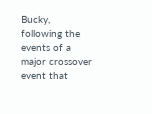Bucky, following the events of a major crossover event that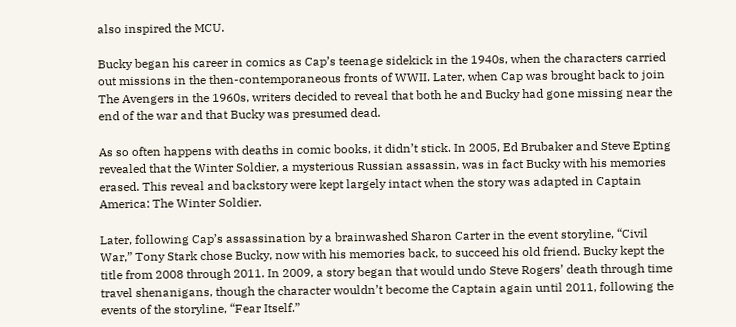also inspired the MCU.

Bucky began his career in comics as Cap’s teenage sidekick in the 1940s, when the characters carried out missions in the then-contemporaneous fronts of WWII. Later, when Cap was brought back to join The Avengers in the 1960s, writers decided to reveal that both he and Bucky had gone missing near the end of the war and that Bucky was presumed dead.

As so often happens with deaths in comic books, it didn’t stick. In 2005, Ed Brubaker and Steve Epting revealed that the Winter Soldier, a mysterious Russian assassin, was in fact Bucky with his memories erased. This reveal and backstory were kept largely intact when the story was adapted in Captain America: The Winter Soldier.

Later, following Cap’s assassination by a brainwashed Sharon Carter in the event storyline, “Civil War,” Tony Stark chose Bucky, now with his memories back, to succeed his old friend. Bucky kept the title from 2008 through 2011. In 2009, a story began that would undo Steve Rogers’ death through time travel shenanigans, though the character wouldn’t become the Captain again until 2011, following the events of the storyline, “Fear Itself.”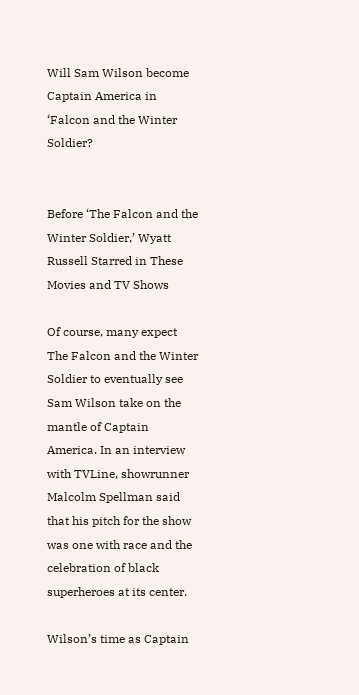Will Sam Wilson become Captain America in ‘Falcon and the Winter Soldier?


Before ‘The Falcon and the Winter Soldier,’ Wyatt Russell Starred in These Movies and TV Shows

Of course, many expect The Falcon and the Winter Soldier to eventually see Sam Wilson take on the mantle of Captain America. In an interview with TVLine, showrunner Malcolm Spellman said that his pitch for the show was one with race and the celebration of black superheroes at its center.

Wilson’s time as Captain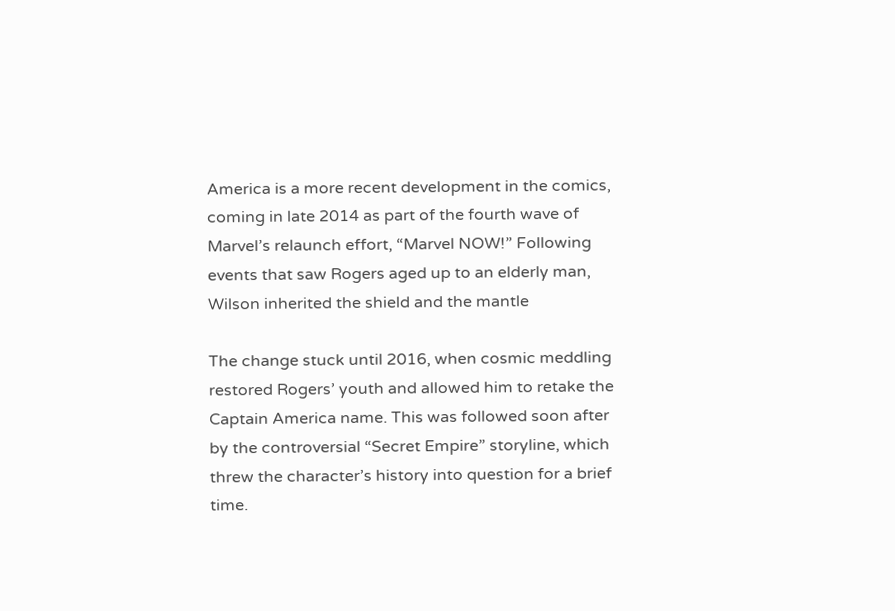America is a more recent development in the comics, coming in late 2014 as part of the fourth wave of Marvel’s relaunch effort, “Marvel NOW!” Following events that saw Rogers aged up to an elderly man, Wilson inherited the shield and the mantle

The change stuck until 2016, when cosmic meddling restored Rogers’ youth and allowed him to retake the Captain America name. This was followed soon after by the controversial “Secret Empire” storyline, which threw the character’s history into question for a brief time.